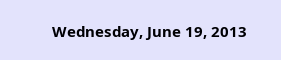Wednesday, June 19, 2013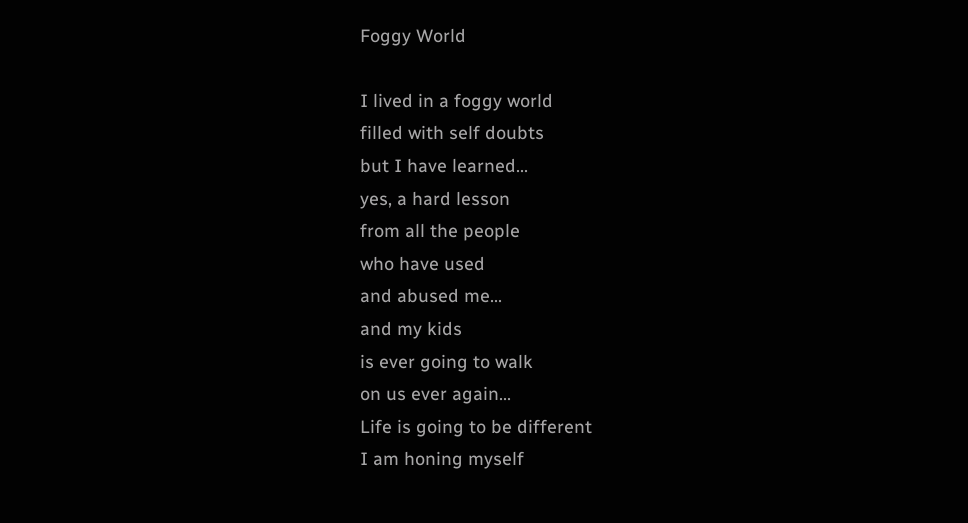Foggy World

I lived in a foggy world
filled with self doubts
but I have learned...
yes, a hard lesson
from all the people
who have used
and abused me...
and my kids
is ever going to walk
on us ever again...
Life is going to be different
I am honing myself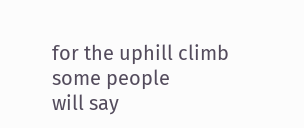for the uphill climb
some people
will say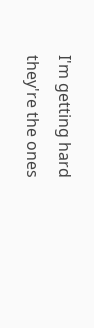I'm getting hard
they're the ones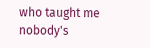who taught me
nobody's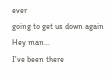ever
going to get us down again
Hey man...
I've been there